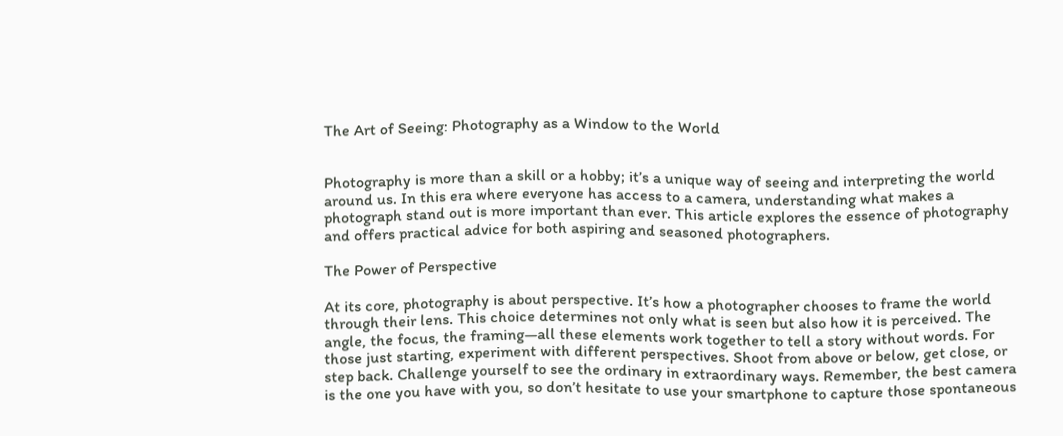The Art of Seeing: Photography as a Window to the World


Photography is more than a skill or a hobby; it’s a unique way of seeing and interpreting the world around us. In this era where everyone has access to a camera, understanding what makes a photograph stand out is more important than ever. This article explores the essence of photography and offers practical advice for both aspiring and seasoned photographers.

The Power of Perspective

At its core, photography is about perspective. It’s how a photographer chooses to frame the world through their lens. This choice determines not only what is seen but also how it is perceived. The angle, the focus, the framing—all these elements work together to tell a story without words. For those just starting, experiment with different perspectives. Shoot from above or below, get close, or step back. Challenge yourself to see the ordinary in extraordinary ways. Remember, the best camera is the one you have with you, so don’t hesitate to use your smartphone to capture those spontaneous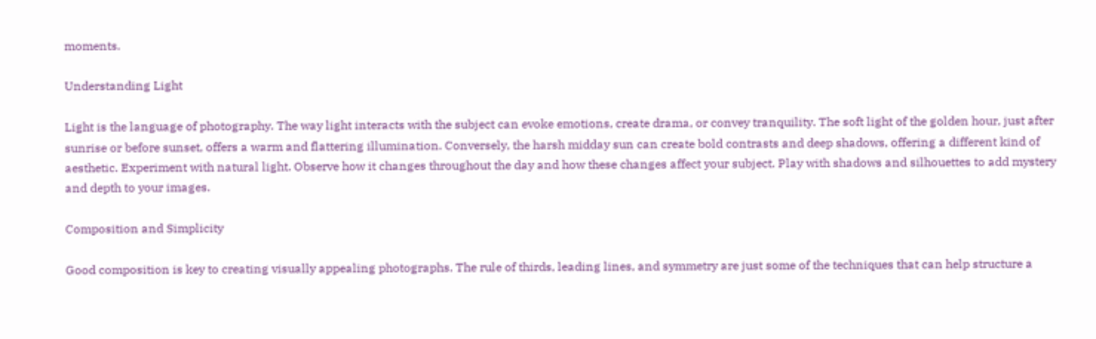moments.

Understanding Light

Light is the language of photography. The way light interacts with the subject can evoke emotions, create drama, or convey tranquility. The soft light of the golden hour, just after sunrise or before sunset, offers a warm and flattering illumination. Conversely, the harsh midday sun can create bold contrasts and deep shadows, offering a different kind of aesthetic. Experiment with natural light. Observe how it changes throughout the day and how these changes affect your subject. Play with shadows and silhouettes to add mystery and depth to your images.

Composition and Simplicity

Good composition is key to creating visually appealing photographs. The rule of thirds, leading lines, and symmetry are just some of the techniques that can help structure a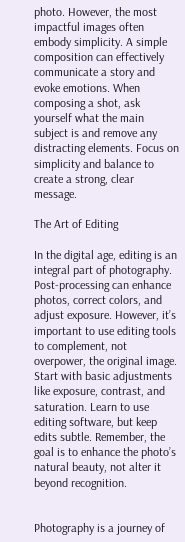photo. However, the most impactful images often embody simplicity. A simple composition can effectively communicate a story and evoke emotions. When composing a shot, ask yourself what the main subject is and remove any distracting elements. Focus on simplicity and balance to create a strong, clear message.

The Art of Editing

In the digital age, editing is an integral part of photography. Post-processing can enhance photos, correct colors, and adjust exposure. However, it’s important to use editing tools to complement, not overpower, the original image. Start with basic adjustments like exposure, contrast, and saturation. Learn to use editing software, but keep edits subtle. Remember, the goal is to enhance the photo’s natural beauty, not alter it beyond recognition.


Photography is a journey of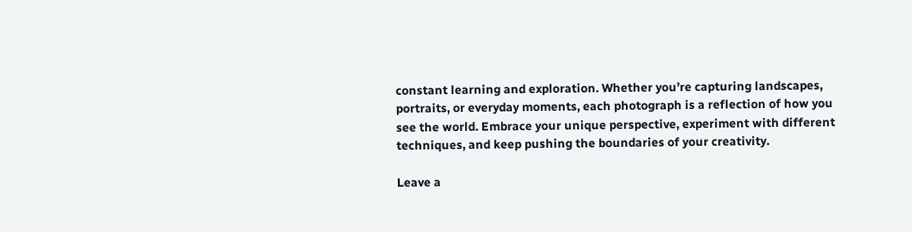constant learning and exploration. Whether you’re capturing landscapes, portraits, or everyday moments, each photograph is a reflection of how you see the world. Embrace your unique perspective, experiment with different techniques, and keep pushing the boundaries of your creativity.

Leave a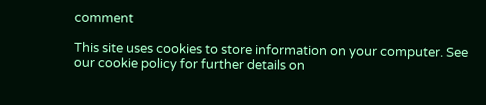comment

This site uses cookies to store information on your computer. See our cookie policy for further details on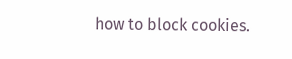how to block cookies.